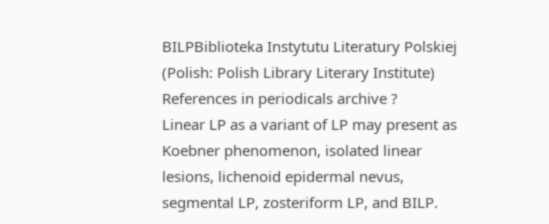BILPBiblioteka Instytutu Literatury Polskiej (Polish: Polish Library Literary Institute)
References in periodicals archive ?
Linear LP as a variant of LP may present as Koebner phenomenon, isolated linear lesions, lichenoid epidermal nevus, segmental LP, zosteriform LP, and BILP.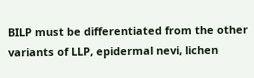BILP must be differentiated from the other variants of LLP, epidermal nevi, lichen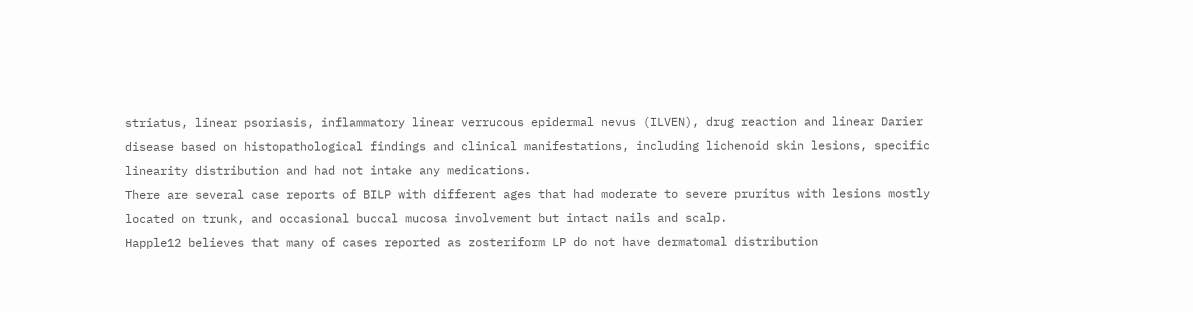striatus, linear psoriasis, inflammatory linear verrucous epidermal nevus (ILVEN), drug reaction and linear Darier disease based on histopathological findings and clinical manifestations, including lichenoid skin lesions, specific linearity distribution and had not intake any medications.
There are several case reports of BILP with different ages that had moderate to severe pruritus with lesions mostly located on trunk, and occasional buccal mucosa involvement but intact nails and scalp.
Happle12 believes that many of cases reported as zosteriform LP do not have dermatomal distribution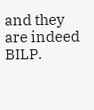and they are indeed BILP.